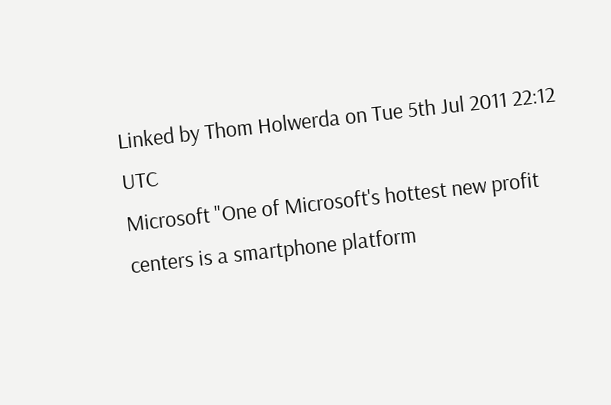Linked by Thom Holwerda on Tue 5th Jul 2011 22:12 UTC
Microsoft "One of Microsoft's hottest new profit centers is a smartphone platform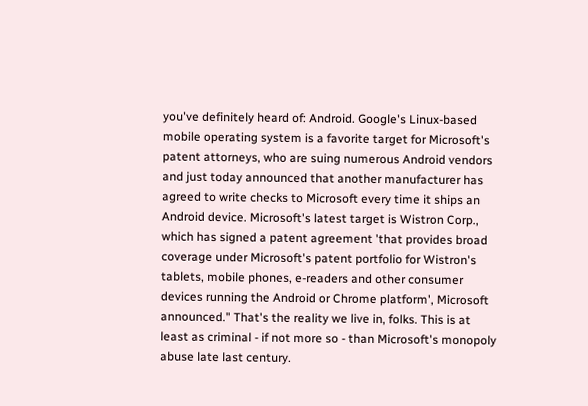you've definitely heard of: Android. Google's Linux-based mobile operating system is a favorite target for Microsoft's patent attorneys, who are suing numerous Android vendors and just today announced that another manufacturer has agreed to write checks to Microsoft every time it ships an Android device. Microsoft's latest target is Wistron Corp., which has signed a patent agreement 'that provides broad coverage under Microsoft's patent portfolio for Wistron's tablets, mobile phones, e-readers and other consumer devices running the Android or Chrome platform', Microsoft announced." That's the reality we live in, folks. This is at least as criminal - if not more so - than Microsoft's monopoly abuse late last century.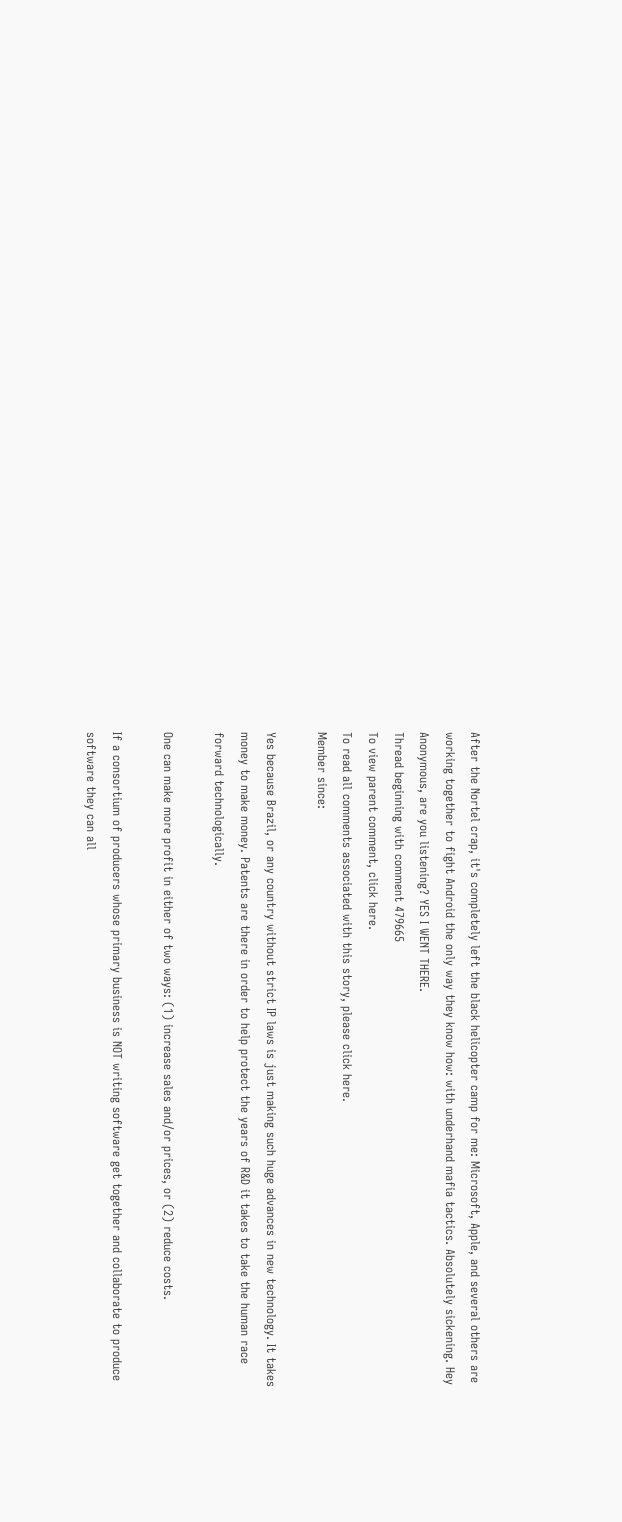After the Nortel crap, it's completely left the black helicopter camp for me: Microsoft, Apple, and several others are working together to fight Android the only way they know how: with underhand mafia tactics. Absolutely sickening. Hey Anonymous, are you listening? YES I WENT THERE.
Thread beginning with comment 479665
To view parent comment, click here.
To read all comments associated with this story, please click here.
Member since:

Yes because Brazil, or any country without strict IP laws is just making such huge advances in new technology. It takes money to make money. Patents are there in order to help protect the years of R&D it takes to take the human race forward technologically.

One can make more profit in either of two ways: (1) increase sales and/or prices, or (2) reduce costs.

If a consortium of producers whose primary business is NOT writing software get together and collaborate to produce software they can all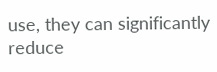use, they can significantly reduce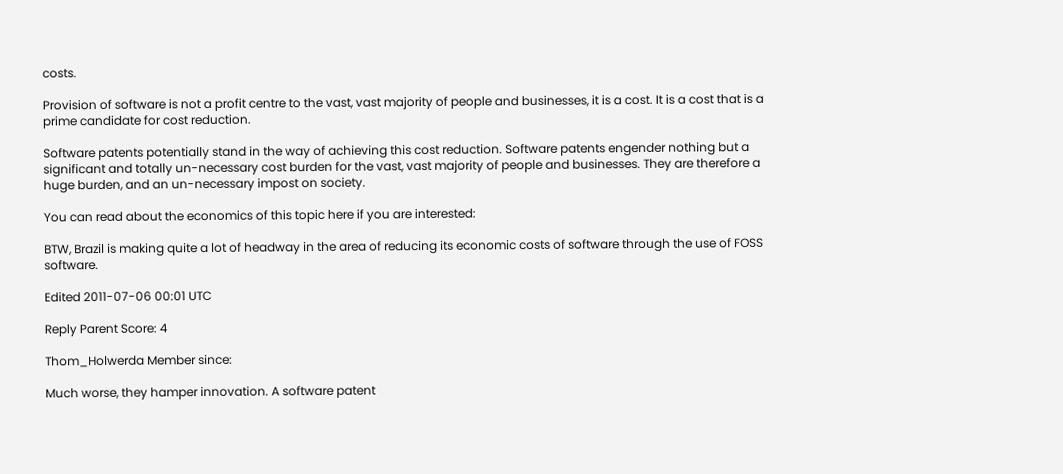costs.

Provision of software is not a profit centre to the vast, vast majority of people and businesses, it is a cost. It is a cost that is a prime candidate for cost reduction.

Software patents potentially stand in the way of achieving this cost reduction. Software patents engender nothing but a significant and totally un-necessary cost burden for the vast, vast majority of people and businesses. They are therefore a huge burden, and an un-necessary impost on society.

You can read about the economics of this topic here if you are interested:

BTW, Brazil is making quite a lot of headway in the area of reducing its economic costs of software through the use of FOSS software.

Edited 2011-07-06 00:01 UTC

Reply Parent Score: 4

Thom_Holwerda Member since:

Much worse, they hamper innovation. A software patent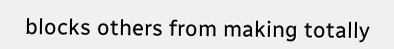blocks others from making totally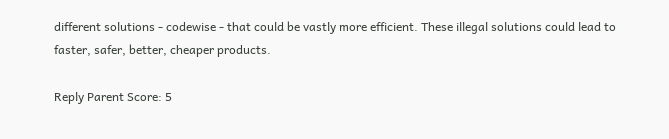different solutions - codewise - that could be vastly more efficient. These illegal solutions could lead to faster, safer, better, cheaper products.

Reply Parent Score: 5